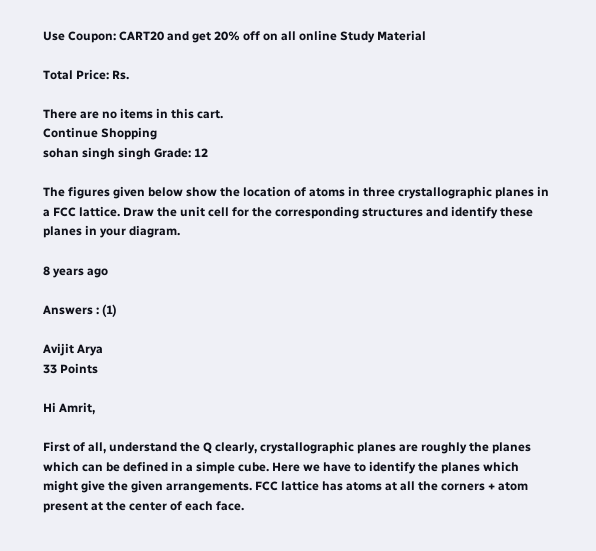Use Coupon: CART20 and get 20% off on all online Study Material

Total Price: Rs.

There are no items in this cart.
Continue Shopping
sohan singh singh Grade: 12

The figures given below show the location of atoms in three crystallographic planes in a FCC lattice. Draw the unit cell for the corresponding structures and identify these planes in your diagram.

8 years ago

Answers : (1)

Avijit Arya
33 Points

Hi Amrit,

First of all, understand the Q clearly, crystallographic planes are roughly the planes which can be defined in a simple cube. Here we have to identify the planes which might give the given arrangements. FCC lattice has atoms at all the corners + atom present at the center of each face.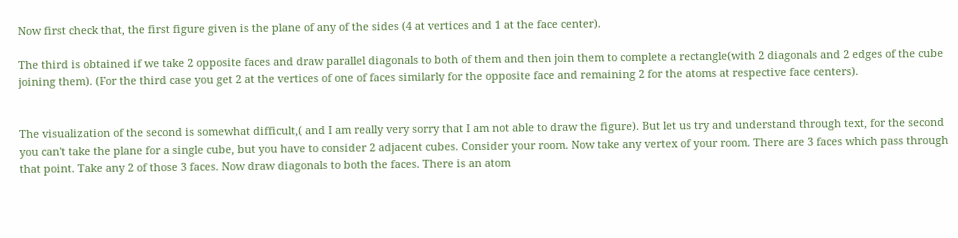Now first check that, the first figure given is the plane of any of the sides (4 at vertices and 1 at the face center).

The third is obtained if we take 2 opposite faces and draw parallel diagonals to both of them and then join them to complete a rectangle(with 2 diagonals and 2 edges of the cube joining them). (For the third case you get 2 at the vertices of one of faces similarly for the opposite face and remaining 2 for the atoms at respective face centers).


The visualization of the second is somewhat difficult,( and I am really very sorry that I am not able to draw the figure). But let us try and understand through text, for the second you can't take the plane for a single cube, but you have to consider 2 adjacent cubes. Consider your room. Now take any vertex of your room. There are 3 faces which pass through that point. Take any 2 of those 3 faces. Now draw diagonals to both the faces. There is an atom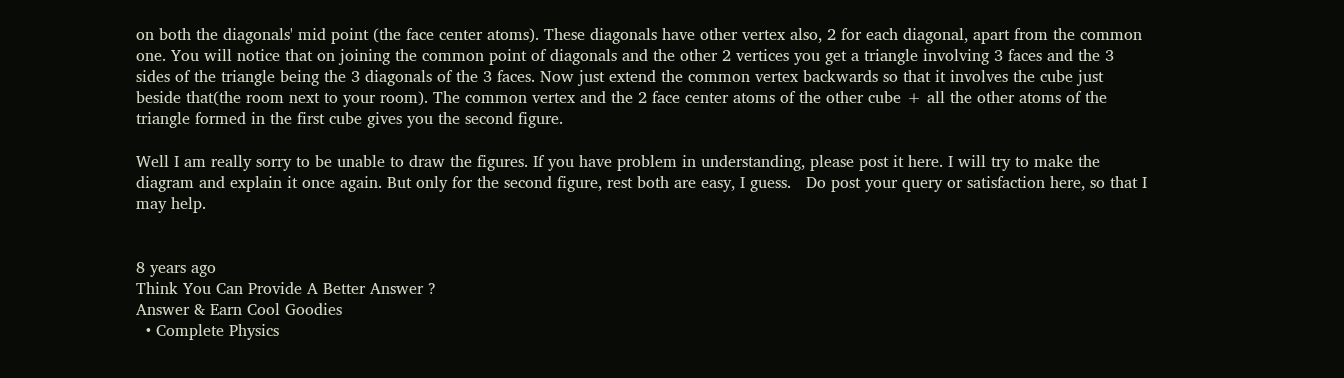on both the diagonals' mid point (the face center atoms). These diagonals have other vertex also, 2 for each diagonal, apart from the common one. You will notice that on joining the common point of diagonals and the other 2 vertices you get a triangle involving 3 faces and the 3 sides of the triangle being the 3 diagonals of the 3 faces. Now just extend the common vertex backwards so that it involves the cube just beside that(the room next to your room). The common vertex and the 2 face center atoms of the other cube + all the other atoms of the triangle formed in the first cube gives you the second figure.

Well I am really sorry to be unable to draw the figures. If you have problem in understanding, please post it here. I will try to make the diagram and explain it once again. But only for the second figure, rest both are easy, I guess.   Do post your query or satisfaction here, so that I may help.


8 years ago
Think You Can Provide A Better Answer ?
Answer & Earn Cool Goodies
  • Complete Physics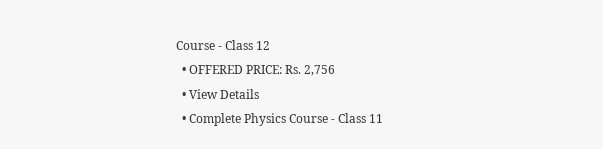Course - Class 12
  • OFFERED PRICE: Rs. 2,756
  • View Details
  • Complete Physics Course - Class 11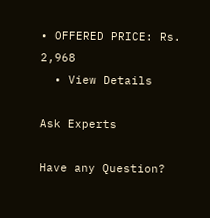• OFFERED PRICE: Rs. 2,968
  • View Details

Ask Experts

Have any Question?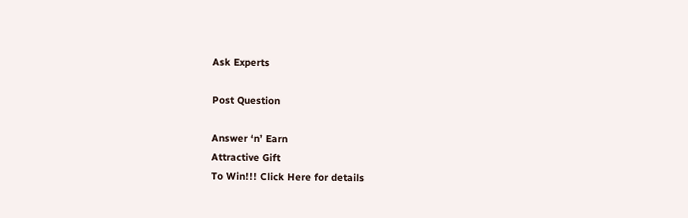Ask Experts

Post Question

Answer ‘n’ Earn
Attractive Gift
To Win!!! Click Here for details